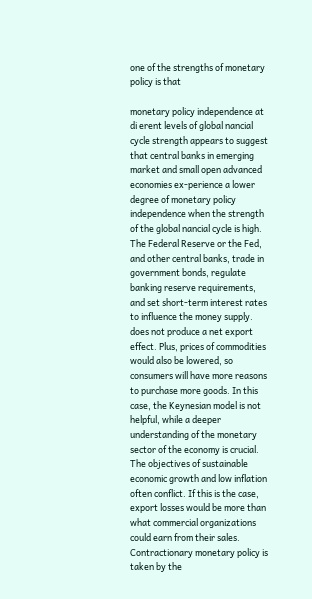one of the strengths of monetary policy is that

monetary policy independence at di erent levels of global nancial cycle strength appears to suggest that central banks in emerging market and small open advanced economies ex-perience a lower degree of monetary policy independence when the strength of the global nancial cycle is high. The Federal Reserve or the Fed, and other central banks, trade in government bonds, regulate banking reserve requirements, and set short-term interest rates to influence the money supply. does not produce a net export effect. Plus, prices of commodities would also be lowered, so consumers will have more reasons to purchase more goods. In this case, the Keynesian model is not helpful, while a deeper understanding of the monetary sector of the economy is crucial. The objectives of sustainable economic growth and low inflation often conflict. If this is the case, export losses would be more than what commercial organizations could earn from their sales. Contractionary monetary policy is taken by the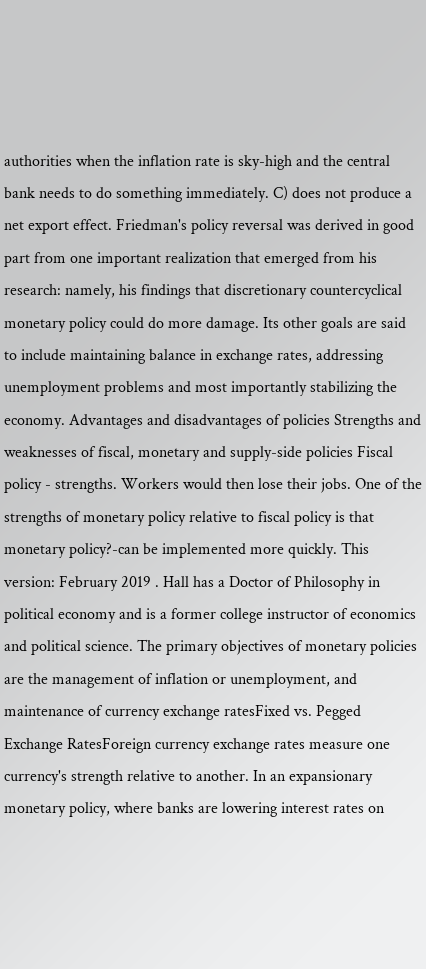authorities when the inflation rate is sky-high and the central bank needs to do something immediately. C) does not produce a net export effect. Friedman's policy reversal was derived in good part from one important realization that emerged from his research: namely, his findings that discretionary countercyclical monetary policy could do more damage. Its other goals are said to include maintaining balance in exchange rates, addressing unemployment problems and most importantly stabilizing the economy. Advantages and disadvantages of policies Strengths and weaknesses of fiscal, monetary and supply-side policies Fiscal policy - strengths. Workers would then lose their jobs. One of the strengths of monetary policy relative to fiscal policy is that monetary policy?-can be implemented more quickly. This version: February 2019 . Hall has a Doctor of Philosophy in political economy and is a former college instructor of economics and political science. The primary objectives of monetary policies are the management of inflation or unemployment, and maintenance of currency exchange ratesFixed vs. Pegged Exchange RatesForeign currency exchange rates measure one currency's strength relative to another. In an expansionary monetary policy, where banks are lowering interest rates on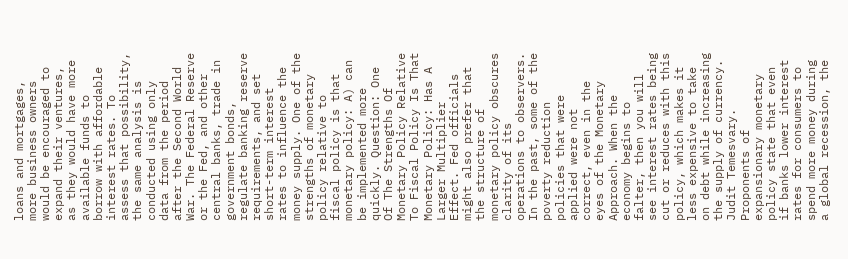loans and mortgages, more business owners would be encouraged to expand their ventures, as they would have more available funds to borrow with affordable interest rates. To assess that possibility, the same analysis is conducted using only data from the period after the Second World War. The Federal Reserve or the Fed, and other central banks, trade in government bonds, regulate banking reserve requirements, and set short-term interest rates to influence the money supply. One of the strengths of monetary policy relative to fiscal policy is that monetary policy: A) can be implemented more quickly. Question: One Of The Strengths Of Monetary Policy Relative To Fiscal Policy Is That Monetary Policy: Has A Larger Multiplier Effect. Fed officials might also prefer that the structure of monetary policy obscures clarity of its operations to observers. In the past, some of the poverty reduction policies that were applied were not correct, even in the eyes of the Monetary Approach. When the economy begins to falter, then you will see interest rates being cut or reduces with this policy, which makes it less expensive to take on debt while increasing the supply of currency. Judit Temesvary. Proponents of expansionary monetary policy state that even if banks lower interest rates for consumers to spend more money during a global recession, the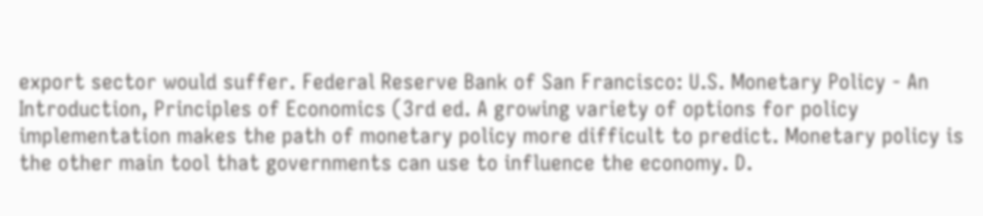export sector would suffer. Federal Reserve Bank of San Francisco: U.S. Monetary Policy - An Introduction, Principles of Economics (3rd ed. A growing variety of options for policy implementation makes the path of monetary policy more difficult to predict. Monetary policy is the other main tool that governments can use to influence the economy. D.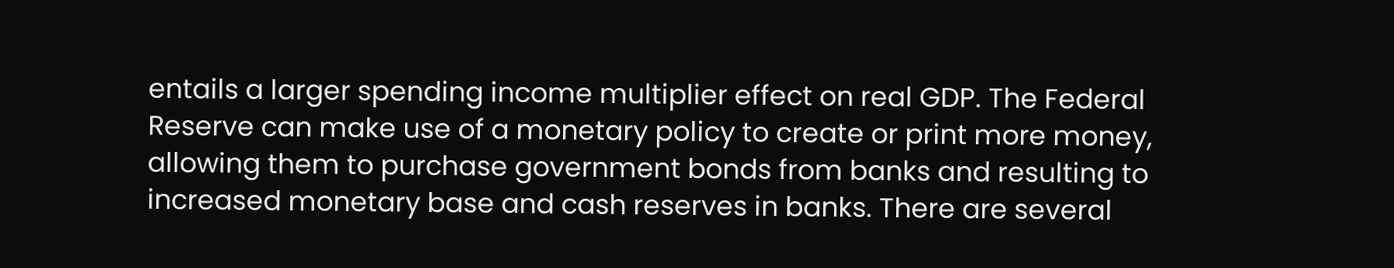entails a larger spending income multiplier effect on real GDP. The Federal Reserve can make use of a monetary policy to create or print more money, allowing them to purchase government bonds from banks and resulting to increased monetary base and cash reserves in banks. There are several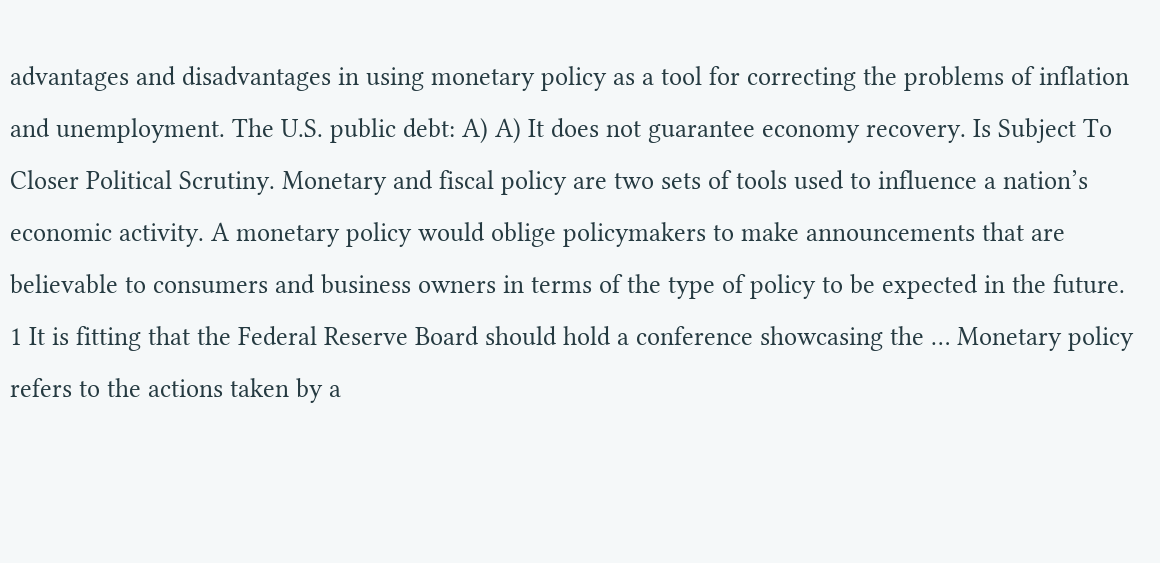advantages and disadvantages in using monetary policy as a tool for correcting the problems of inflation and unemployment. The U.S. public debt: A) A) It does not guarantee economy recovery. Is Subject To Closer Political Scrutiny. Monetary and fiscal policy are two sets of tools used to influence a nation’s economic activity. A monetary policy would oblige policymakers to make announcements that are believable to consumers and business owners in terms of the type of policy to be expected in the future. 1 It is fitting that the Federal Reserve Board should hold a conference showcasing the … Monetary policy refers to the actions taken by a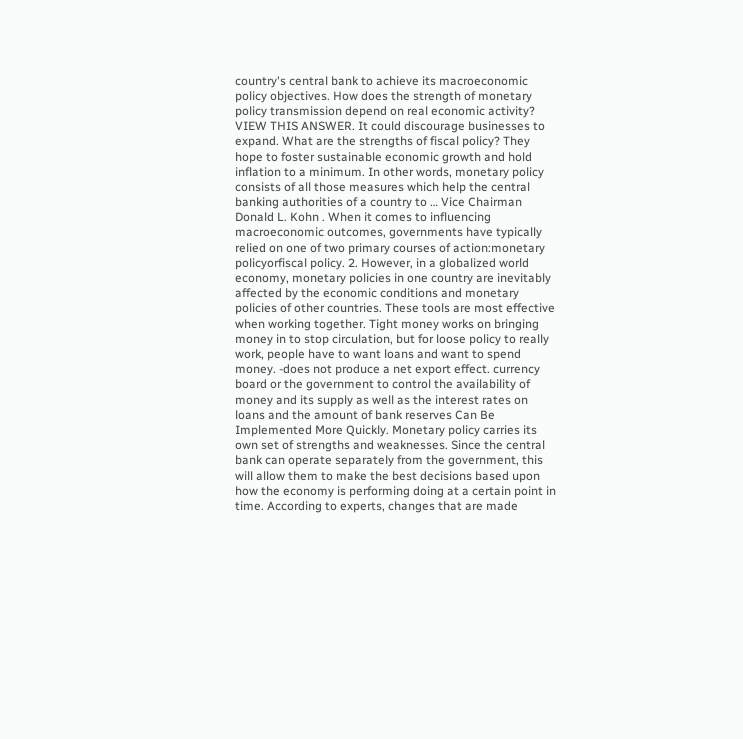country's central bank to achieve its macroeconomic policy objectives. How does the strength of monetary policy transmission depend on real economic activity? VIEW THIS ANSWER. It could discourage businesses to expand. What are the strengths of fiscal policy? They hope to foster sustainable economic growth and hold inflation to a minimum. In other words, monetary policy consists of all those measures which help the central banking authorities of a country to … Vice Chairman Donald L. Kohn . When it comes to influencing macroeconomic outcomes, governments have typically relied on one of two primary courses of action:monetary policyorfiscal policy. 2. However, in a globalized world economy, monetary policies in one country are inevitably affected by the economic conditions and monetary policies of other countries. These tools are most effective when working together. Tight money works on bringing money in to stop circulation, but for loose policy to really work, people have to want loans and want to spend money. -does not produce a net export effect. currency board or the government to control the availability of money and its supply as well as the interest rates on loans and the amount of bank reserves Can Be Implemented More Quickly. Monetary policy carries its own set of strengths and weaknesses. Since the central bank can operate separately from the government, this will allow them to make the best decisions based upon how the economy is performing doing at a certain point in time. According to experts, changes that are made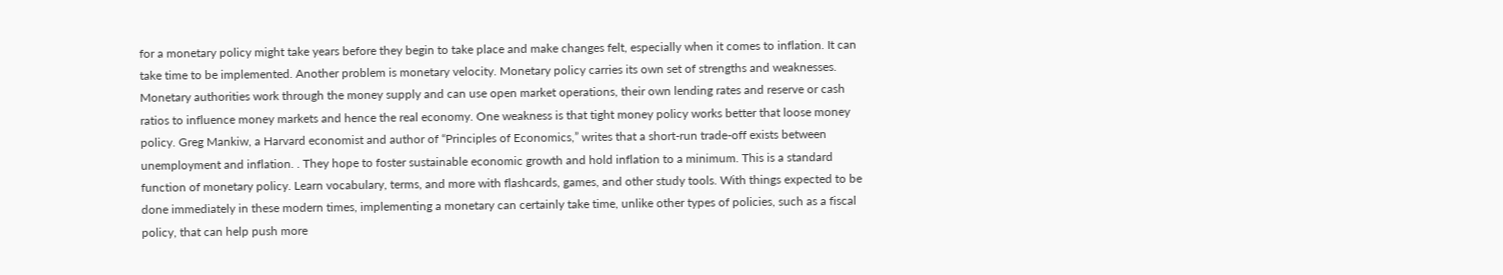for a monetary policy might take years before they begin to take place and make changes felt, especially when it comes to inflation. It can take time to be implemented. Another problem is monetary velocity. Monetary policy carries its own set of strengths and weaknesses. Monetary authorities work through the money supply and can use open market operations, their own lending rates and reserve or cash ratios to influence money markets and hence the real economy. One weakness is that tight money policy works better that loose money policy. Greg Mankiw, a Harvard economist and author of “Principles of Economics,” writes that a short-run trade-off exists between unemployment and inflation. . They hope to foster sustainable economic growth and hold inflation to a minimum. This is a standard function of monetary policy. Learn vocabulary, terms, and more with flashcards, games, and other study tools. With things expected to be done immediately in these modern times, implementing a monetary can certainly take time, unlike other types of policies, such as a fiscal policy, that can help push more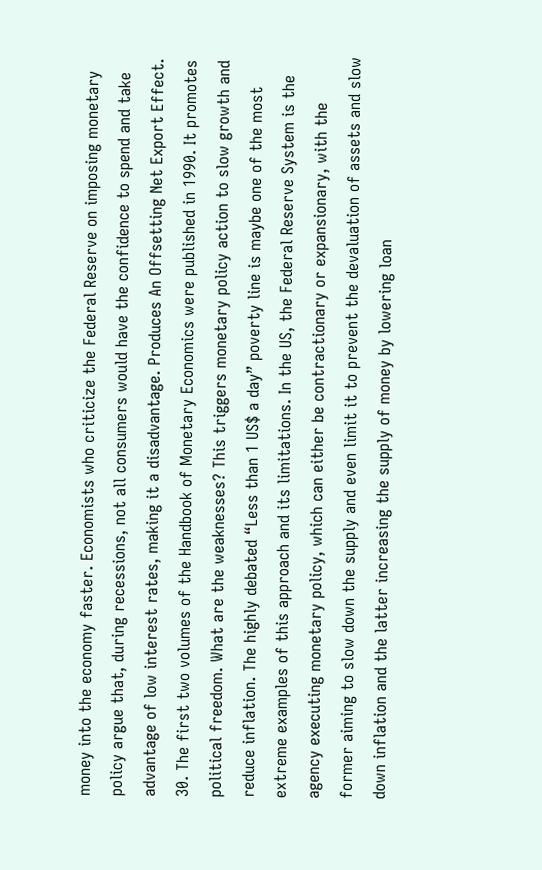money into the economy faster. Economists who criticize the Federal Reserve on imposing monetary policy argue that, during recessions, not all consumers would have the confidence to spend and take advantage of low interest rates, making it a disadvantage. Produces An Offsetting Net Export Effect. 30. The first two volumes of the Handbook of Monetary Economics were published in 1990. It promotes political freedom. What are the weaknesses? This triggers monetary policy action to slow growth and reduce inflation. The highly debated “Less than 1 US$ a day” poverty line is maybe one of the most extreme examples of this approach and its limitations. In the US, the Federal Reserve System is the agency executing monetary policy, which can either be contractionary or expansionary, with the former aiming to slow down the supply and even limit it to prevent the devaluation of assets and slow down inflation and the latter increasing the supply of money by lowering loan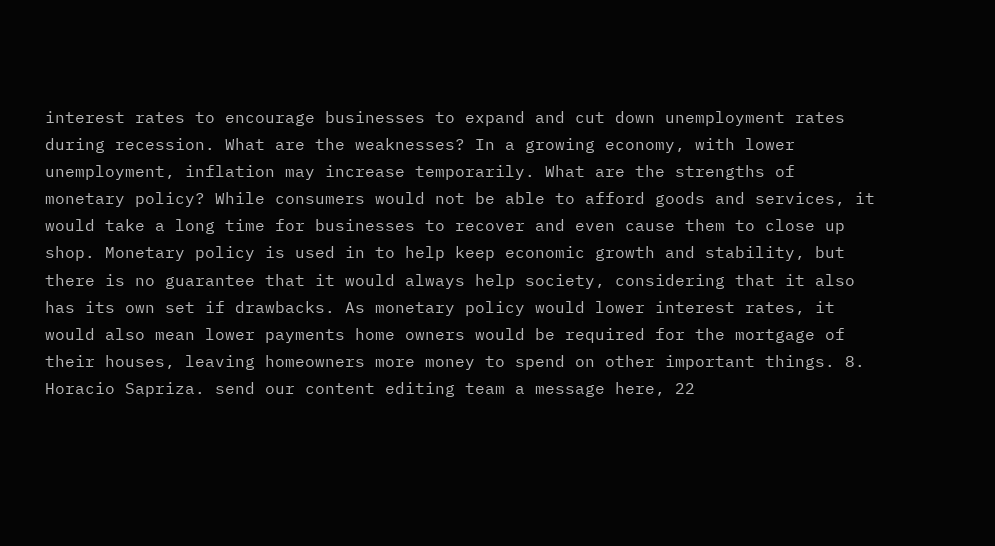interest rates to encourage businesses to expand and cut down unemployment rates during recession. What are the weaknesses? In a growing economy, with lower unemployment, inflation may increase temporarily. What are the strengths of monetary policy? While consumers would not be able to afford goods and services, it would take a long time for businesses to recover and even cause them to close up shop. Monetary policy is used in to help keep economic growth and stability, but there is no guarantee that it would always help society, considering that it also has its own set if drawbacks. As monetary policy would lower interest rates, it would also mean lower payments home owners would be required for the mortgage of their houses, leaving homeowners more money to spend on other important things. 8. Horacio Sapriza. send our content editing team a message here, 22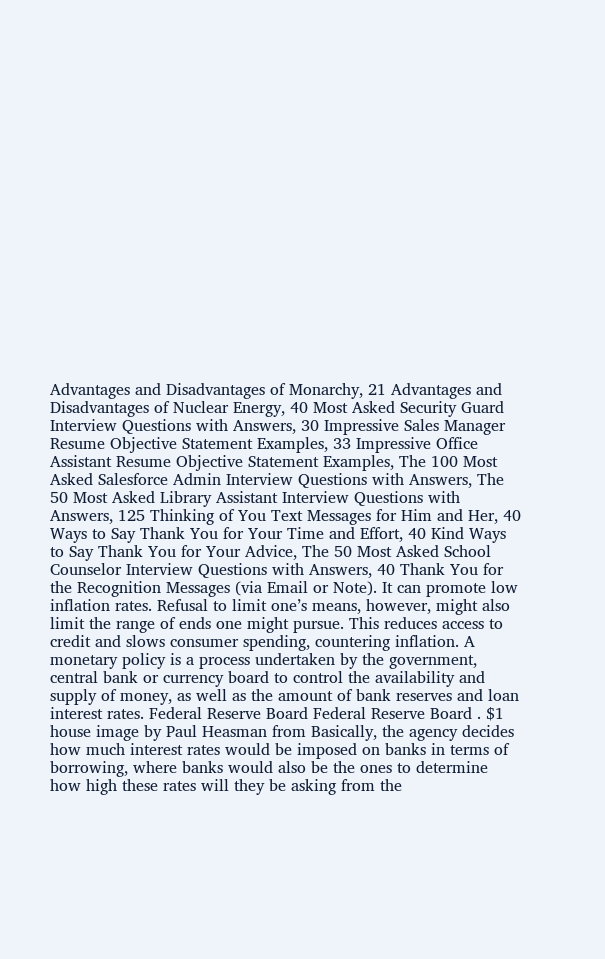Advantages and Disadvantages of Monarchy, 21 Advantages and Disadvantages of Nuclear Energy, 40 Most Asked Security Guard Interview Questions with Answers, 30 Impressive Sales Manager Resume Objective Statement Examples, 33 Impressive Office Assistant Resume Objective Statement Examples, The 100 Most Asked Salesforce Admin Interview Questions with Answers, The 50 Most Asked Library Assistant Interview Questions with Answers, 125 Thinking of You Text Messages for Him and Her, 40 Ways to Say Thank You for Your Time and Effort, 40 Kind Ways to Say Thank You for Your Advice, The 50 Most Asked School Counselor Interview Questions with Answers, 40 Thank You for the Recognition Messages (via Email or Note). It can promote low inflation rates. Refusal to limit one’s means, however, might also limit the range of ends one might pursue. This reduces access to credit and slows consumer spending, countering inflation. A monetary policy is a process undertaken by the government, central bank or currency board to control the availability and supply of money, as well as the amount of bank reserves and loan interest rates. Federal Reserve Board Federal Reserve Board . $1 house image by Paul Heasman from Basically, the agency decides how much interest rates would be imposed on banks in terms of borrowing, where banks would also be the ones to determine how high these rates will they be asking from the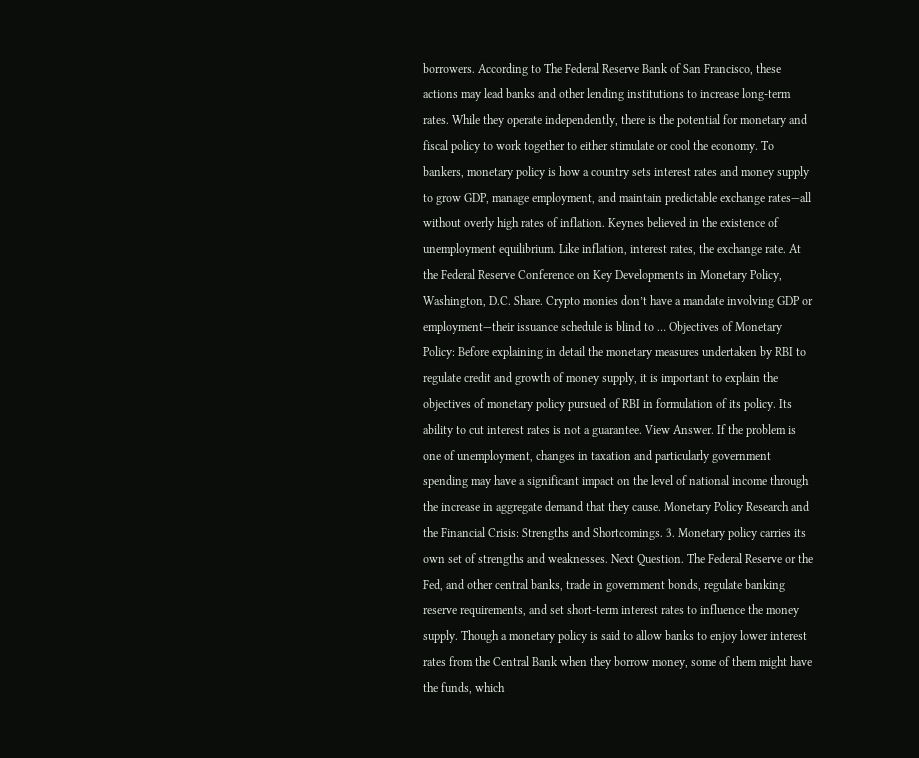borrowers. According to The Federal Reserve Bank of San Francisco, these actions may lead banks and other lending institutions to increase long-term rates. While they operate independently, there is the potential for monetary and fiscal policy to work together to either stimulate or cool the economy. To bankers, monetary policy is how a country sets interest rates and money supply to grow GDP, manage employment, and maintain predictable exchange rates—all without overly high rates of inflation. Keynes believed in the existence of unemployment equilibrium. Like inflation, interest rates, the exchange rate. At the Federal Reserve Conference on Key Developments in Monetary Policy, Washington, D.C. Share. Crypto monies don’t have a mandate involving GDP or employment—their issuance schedule is blind to … Objectives of Monetary Policy: Before explaining in detail the monetary measures undertaken by RBI to regulate credit and growth of money supply, it is important to explain the objectives of monetary policy pursued of RBI in formulation of its policy. Its ability to cut interest rates is not a guarantee. View Answer. If the problem is one of unemployment, changes in taxation and particularly government spending may have a significant impact on the level of national income through the increase in aggregate demand that they cause. Monetary Policy Research and the Financial Crisis: Strengths and Shortcomings. 3. Monetary policy carries its own set of strengths and weaknesses. Next Question. The Federal Reserve or the Fed, and other central banks, trade in government bonds, regulate banking reserve requirements, and set short-term interest rates to influence the money supply. Though a monetary policy is said to allow banks to enjoy lower interest rates from the Central Bank when they borrow money, some of them might have the funds, which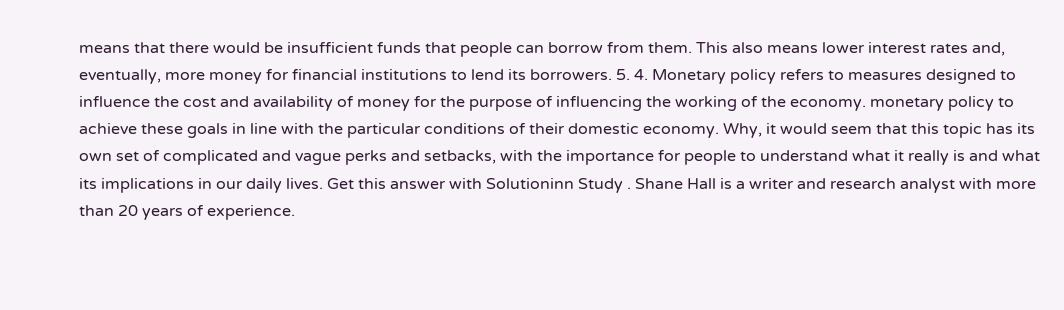means that there would be insufficient funds that people can borrow from them. This also means lower interest rates and, eventually, more money for financial institutions to lend its borrowers. 5. 4. Monetary policy refers to measures designed to influence the cost and availability of money for the purpose of influencing the working of the economy. monetary policy to achieve these goals in line with the particular conditions of their domestic economy. Why, it would seem that this topic has its own set of complicated and vague perks and setbacks, with the importance for people to understand what it really is and what its implications in our daily lives. Get this answer with Solutioninn Study . Shane Hall is a writer and research analyst with more than 20 years of experience.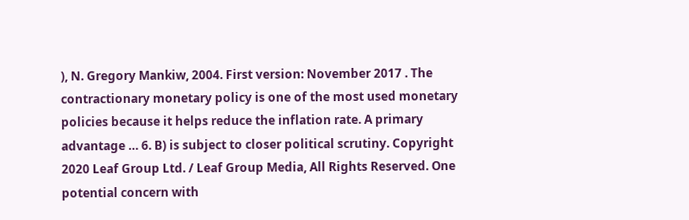), N. Gregory Mankiw, 2004. First version: November 2017 . The contractionary monetary policy is one of the most used monetary policies because it helps reduce the inflation rate. A primary advantage … 6. B) is subject to closer political scrutiny. Copyright 2020 Leaf Group Ltd. / Leaf Group Media, All Rights Reserved. One potential concern with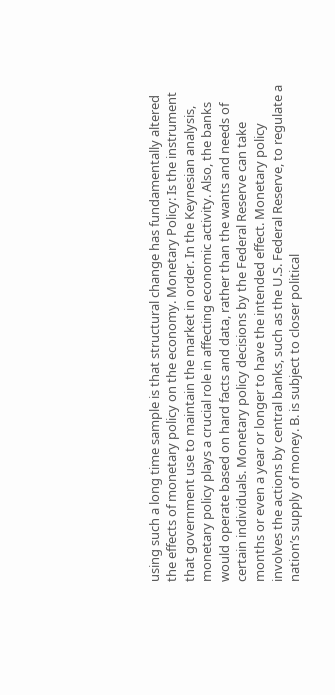using such a long time sample is that structural change has fundamentally altered the effects of monetary policy on the economy. Monetary Policy: Is the instrument that government use to maintain the market in order. In the Keynesian analysis, monetary policy plays a crucial role in affecting economic activity. Also, the banks would operate based on hard facts and data, rather than the wants and needs of certain individuals. Monetary policy decisions by the Federal Reserve can take months or even a year or longer to have the intended effect. Monetary policy involves the actions by central banks, such as the U.S. Federal Reserve, to regulate a nation’s supply of money. B. is subject to closer political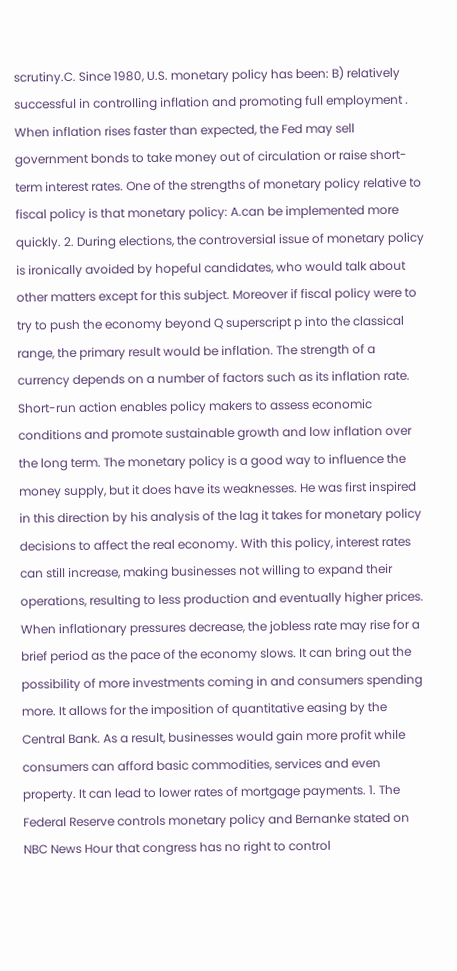scrutiny.C. Since 1980, U.S. monetary policy has been: B) relatively successful in controlling inflation and promoting full employment . When inflation rises faster than expected, the Fed may sell government bonds to take money out of circulation or raise short-term interest rates. One of the strengths of monetary policy relative to fiscal policy is that monetary policy: A.can be implemented more quickly. 2. During elections, the controversial issue of monetary policy is ironically avoided by hopeful candidates, who would talk about other matters except for this subject. Moreover if fiscal policy were to try to push the economy beyond Q superscript p into the classical range, the primary result would be inflation. The strength of a currency depends on a number of factors such as its inflation rate. Short-run action enables policy makers to assess economic conditions and promote sustainable growth and low inflation over the long term. The monetary policy is a good way to influence the money supply, but it does have its weaknesses. He was first inspired in this direction by his analysis of the lag it takes for monetary policy decisions to affect the real economy. With this policy, interest rates can still increase, making businesses not willing to expand their operations, resulting to less production and eventually higher prices. When inflationary pressures decrease, the jobless rate may rise for a brief period as the pace of the economy slows. It can bring out the possibility of more investments coming in and consumers spending more. It allows for the imposition of quantitative easing by the Central Bank. As a result, businesses would gain more profit while consumers can afford basic commodities, services and even property. It can lead to lower rates of mortgage payments. 1. The Federal Reserve controls monetary policy and Bernanke stated on NBC News Hour that congress has no right to control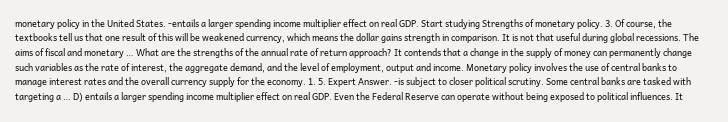monetary policy in the United States. -entails a larger spending income multiplier effect on real GDP. Start studying Strengths of monetary policy. 3. Of course, the textbooks tell us that one result of this will be weakened currency, which means the dollar gains strength in comparison. It is not that useful during global recessions. The aims of fiscal and monetary … What are the strengths of the annual rate of return approach? It contends that a change in the supply of money can permanently change such variables as the rate of interest, the aggregate demand, and the level of employment, output and income. Monetary policy involves the use of central banks to manage interest rates and the overall currency supply for the economy. 1. 5. Expert Answer. -is subject to closer political scrutiny. Some central banks are tasked with targeting a … D) entails a larger spending income multiplier effect on real GDP. Even the Federal Reserve can operate without being exposed to political influences. It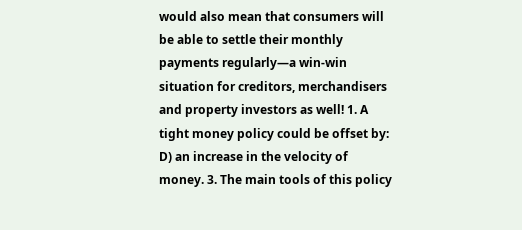would also mean that consumers will be able to settle their monthly payments regularly—a win-win situation for creditors, merchandisers and property investors as well! 1. A tight money policy could be offset by: D) an increase in the velocity of money. 3. The main tools of this policy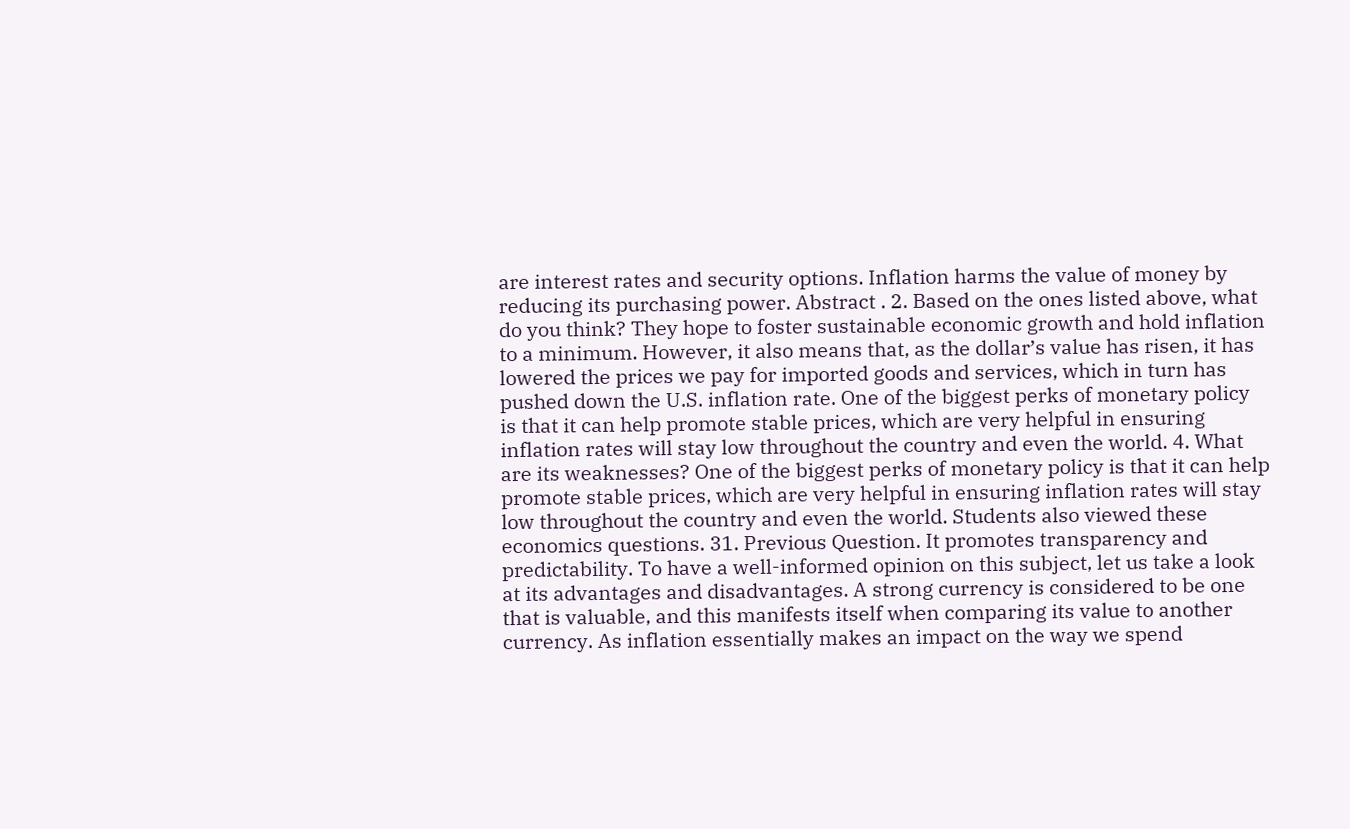are interest rates and security options. Inflation harms the value of money by reducing its purchasing power. Abstract . 2. Based on the ones listed above, what do you think? They hope to foster sustainable economic growth and hold inflation to a minimum. However, it also means that, as the dollar’s value has risen, it has lowered the prices we pay for imported goods and services, which in turn has pushed down the U.S. inflation rate. One of the biggest perks of monetary policy is that it can help promote stable prices, which are very helpful in ensuring inflation rates will stay low throughout the country and even the world. 4. What are its weaknesses? One of the biggest perks of monetary policy is that it can help promote stable prices, which are very helpful in ensuring inflation rates will stay low throughout the country and even the world. Students also viewed these economics questions. 31. Previous Question. It promotes transparency and predictability. To have a well-informed opinion on this subject, let us take a look at its advantages and disadvantages. A strong currency is considered to be one that is valuable, and this manifests itself when comparing its value to another currency. As inflation essentially makes an impact on the way we spend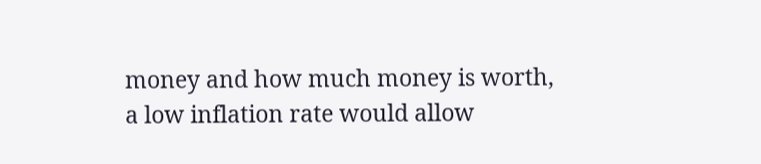money and how much money is worth, a low inflation rate would allow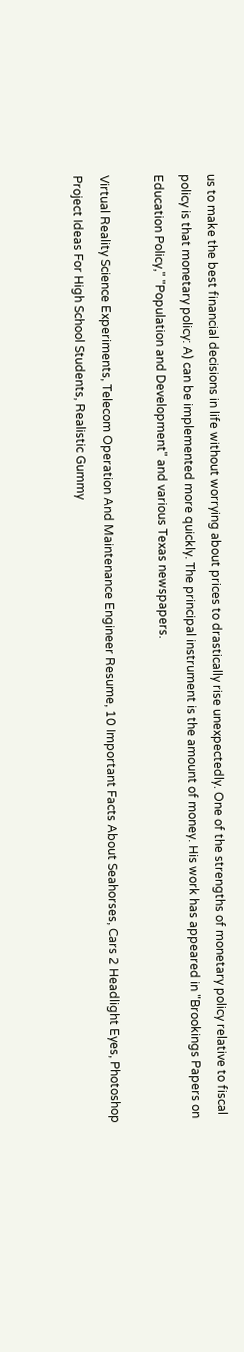us to make the best financial decisions in life without worrying about prices to drastically rise unexpectedly. One of the strengths of monetary policy relative to fiscal policy is that monetary policy: A) can be implemented more quickly. The principal instrument is the amount of money. His work has appeared in "Brookings Papers on Education Policy," "Population and Development" and various Texas newspapers.

Virtual Reality Science Experiments, Telecom Operation And Maintenance Engineer Resume, 10 Important Facts About Seahorses, Cars 2 Headlight Eyes, Photoshop Project Ideas For High School Students, Realistic Gummy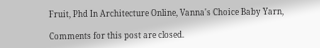Fruit, Phd In Architecture Online, Vanna's Choice Baby Yarn,

Comments for this post are closed.